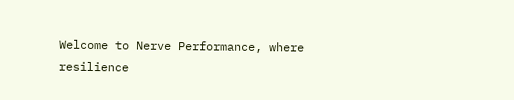Welcome to Nerve Performance, where resilience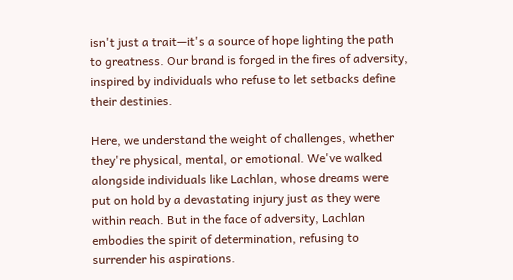isn't just a trait—it's a source of hope lighting the path to greatness. Our brand is forged in the fires of adversity, inspired by individuals who refuse to let setbacks define their destinies.

Here, we understand the weight of challenges, whether they're physical, mental, or emotional. We've walked alongside individuals like Lachlan, whose dreams were put on hold by a devastating injury just as they were within reach. But in the face of adversity, Lachlan embodies the spirit of determination, refusing to surrender his aspirations.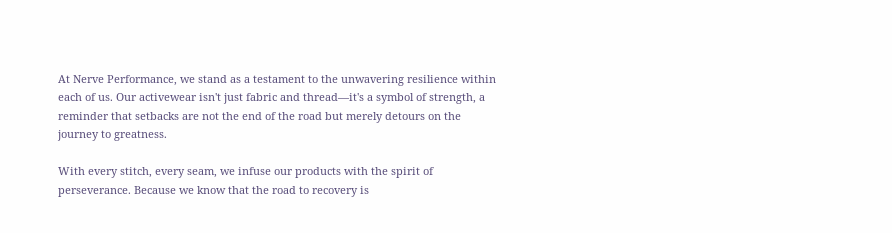At Nerve Performance, we stand as a testament to the unwavering resilience within each of us. Our activewear isn't just fabric and thread—it's a symbol of strength, a reminder that setbacks are not the end of the road but merely detours on the journey to greatness.

With every stitch, every seam, we infuse our products with the spirit of perseverance. Because we know that the road to recovery is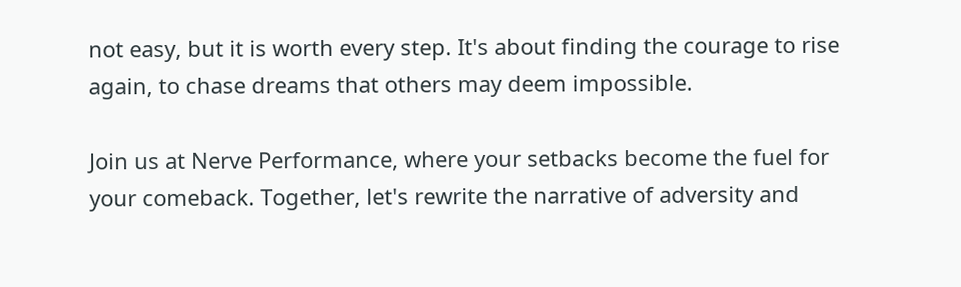not easy, but it is worth every step. It's about finding the courage to rise again, to chase dreams that others may deem impossible.

Join us at Nerve Performance, where your setbacks become the fuel for your comeback. Together, let's rewrite the narrative of adversity and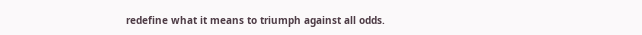redefine what it means to triumph against all odds.